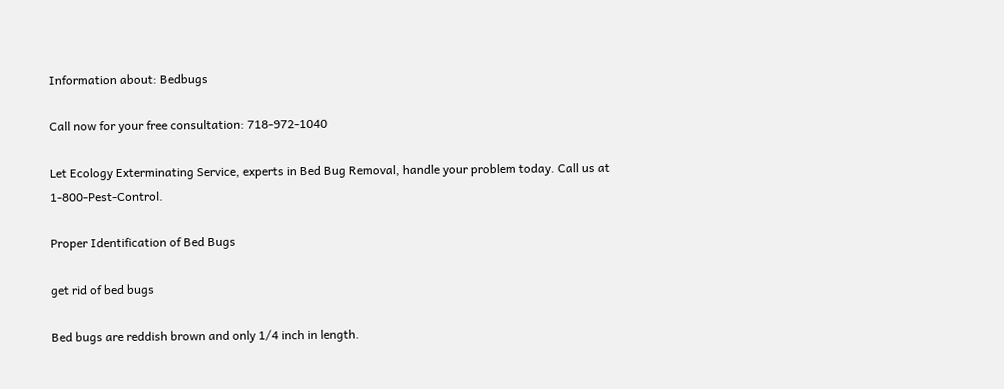Information about: Bedbugs

Call now for your free consultation: 718-972-1040

Let Ecology Exterminating Service, experts in Bed Bug Removal, handle your problem today. Call us at 1-800-Pest-Control.

Proper Identification of Bed Bugs

get rid of bed bugs

Bed bugs are reddish brown and only 1/4 inch in length.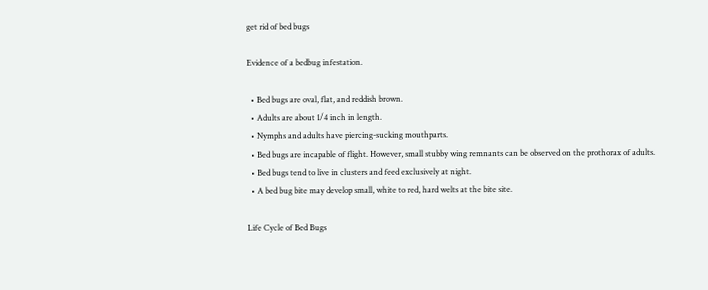get rid of bed bugs

Evidence of a bedbug infestation.

  • Bed bugs are oval, flat, and reddish brown.
  • Adults are about 1/4 inch in length.
  • Nymphs and adults have piercing-sucking mouthparts.
  • Bed bugs are incapable of flight. However, small stubby wing remnants can be observed on the prothorax of adults.
  • Bed bugs tend to live in clusters and feed exclusively at night.
  • A bed bug bite may develop small, white to red, hard welts at the bite site.

Life Cycle of Bed Bugs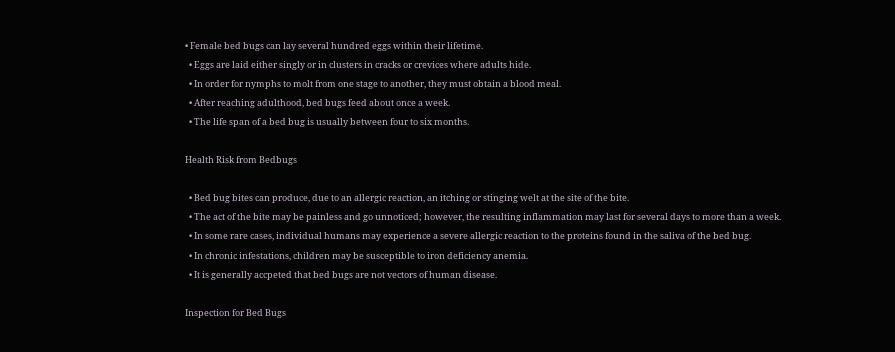• Female bed bugs can lay several hundred eggs within their lifetime.
  • Eggs are laid either singly or in clusters in cracks or crevices where adults hide.
  • In order for nymphs to molt from one stage to another, they must obtain a blood meal.
  • After reaching adulthood, bed bugs feed about once a week.
  • The life span of a bed bug is usually between four to six months.

Health Risk from Bedbugs

  • Bed bug bites can produce, due to an allergic reaction, an itching or stinging welt at the site of the bite.
  • The act of the bite may be painless and go unnoticed; however, the resulting inflammation may last for several days to more than a week.
  • In some rare cases, individual humans may experience a severe allergic reaction to the proteins found in the saliva of the bed bug.
  • In chronic infestations, children may be susceptible to iron deficiency anemia.
  • It is generally accpeted that bed bugs are not vectors of human disease.

Inspection for Bed Bugs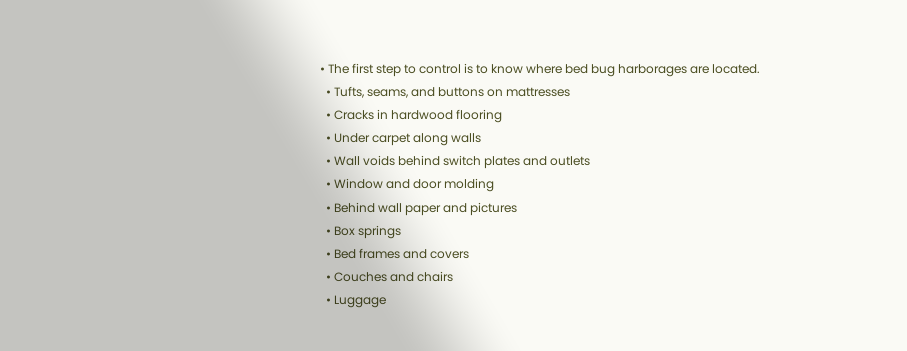• The first step to control is to know where bed bug harborages are located.
  • Tufts, seams, and buttons on mattresses
  • Cracks in hardwood flooring
  • Under carpet along walls
  • Wall voids behind switch plates and outlets
  • Window and door molding
  • Behind wall paper and pictures
  • Box springs
  • Bed frames and covers
  • Couches and chairs
  • Luggage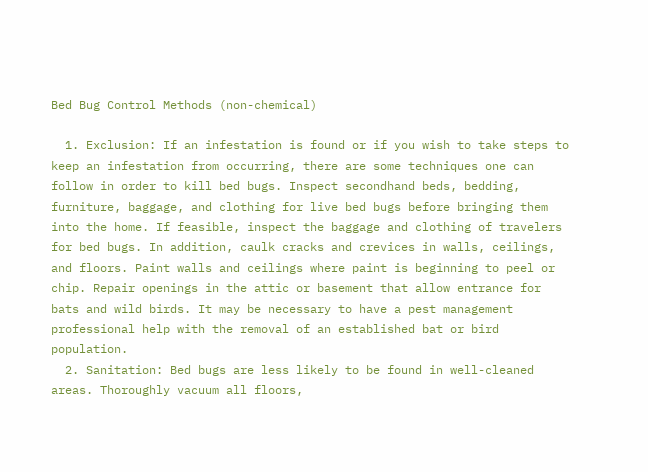Bed Bug Control Methods (non-chemical)

  1. Exclusion: If an infestation is found or if you wish to take steps to keep an infestation from occurring, there are some techniques one can follow in order to kill bed bugs. Inspect secondhand beds, bedding, furniture, baggage, and clothing for live bed bugs before bringing them into the home. If feasible, inspect the baggage and clothing of travelers for bed bugs. In addition, caulk cracks and crevices in walls, ceilings, and floors. Paint walls and ceilings where paint is beginning to peel or chip. Repair openings in the attic or basement that allow entrance for bats and wild birds. It may be necessary to have a pest management professional help with the removal of an established bat or bird population.
  2. Sanitation: Bed bugs are less likely to be found in well-cleaned areas. Thoroughly vacuum all floors,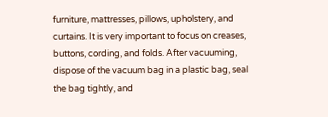furniture, mattresses, pillows, upholstery, and curtains. It is very important to focus on creases, buttons, cording, and folds. After vacuuming, dispose of the vacuum bag in a plastic bag, seal the bag tightly, and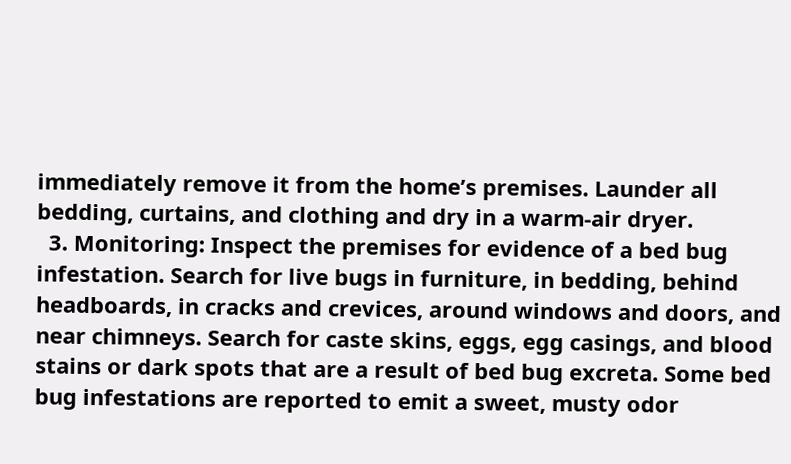immediately remove it from the home’s premises. Launder all bedding, curtains, and clothing and dry in a warm-air dryer.
  3. Monitoring: Inspect the premises for evidence of a bed bug infestation. Search for live bugs in furniture, in bedding, behind headboards, in cracks and crevices, around windows and doors, and near chimneys. Search for caste skins, eggs, egg casings, and blood stains or dark spots that are a result of bed bug excreta. Some bed bug infestations are reported to emit a sweet, musty odor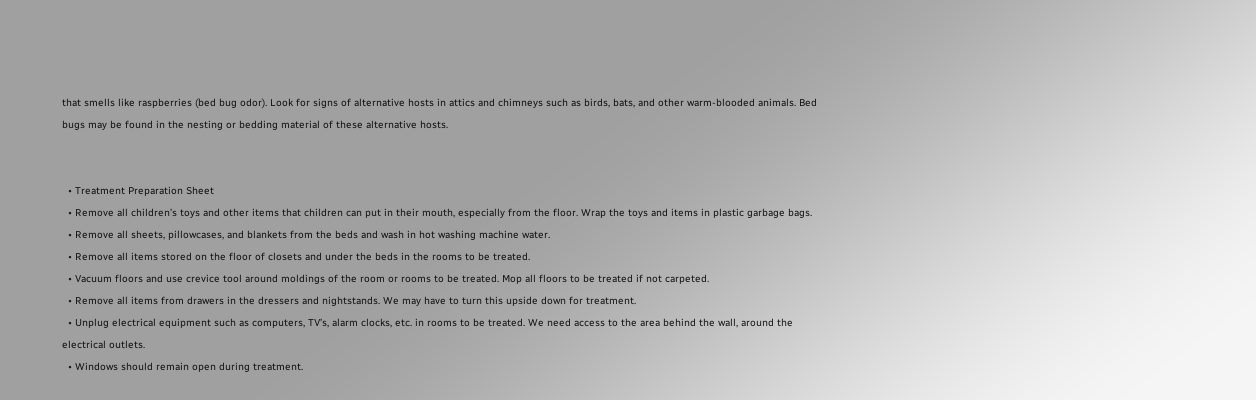that smells like raspberries (bed bug odor). Look for signs of alternative hosts in attics and chimneys such as birds, bats, and other warm-blooded animals. Bed bugs may be found in the nesting or bedding material of these alternative hosts.


  • Treatment Preparation Sheet
  • Remove all children’s toys and other items that children can put in their mouth, especially from the floor. Wrap the toys and items in plastic garbage bags.
  • Remove all sheets, pillowcases, and blankets from the beds and wash in hot washing machine water.
  • Remove all items stored on the floor of closets and under the beds in the rooms to be treated.
  • Vacuum floors and use crevice tool around moldings of the room or rooms to be treated. Mop all floors to be treated if not carpeted.
  • Remove all items from drawers in the dressers and nightstands. We may have to turn this upside down for treatment.
  • Unplug electrical equipment such as computers, TV’s, alarm clocks, etc. in rooms to be treated. We need access to the area behind the wall, around the electrical outlets.
  • Windows should remain open during treatment.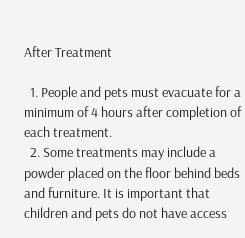After Treatment

  1. People and pets must evacuate for a minimum of 4 hours after completion of each treatment.
  2. Some treatments may include a powder placed on the floor behind beds and furniture. It is important that children and pets do not have access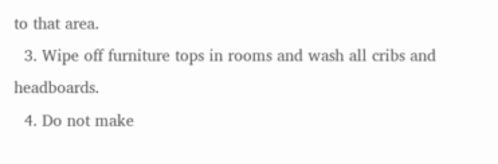to that area.
  3. Wipe off furniture tops in rooms and wash all cribs and headboards.
  4. Do not make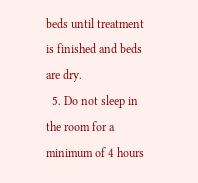beds until treatment is finished and beds are dry.
  5. Do not sleep in the room for a minimum of 4 hours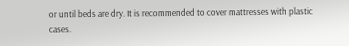or until beds are dry. It is recommended to cover mattresses with plastic cases.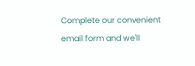Complete our convenient email form and we'll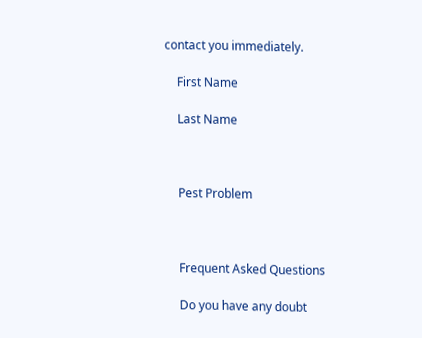contact you immediately.

    First Name

    Last Name



    Pest Problem



    Frequent Asked Questions

    Do you have any doubt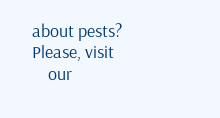about pests? Please, visit
    our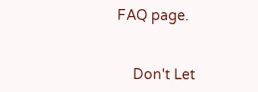FAQ page.


    Don't Let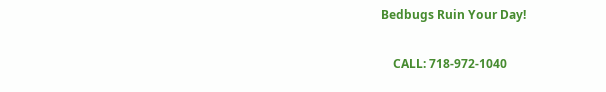Bedbugs Ruin Your Day!

    CALL: 718-972-1040